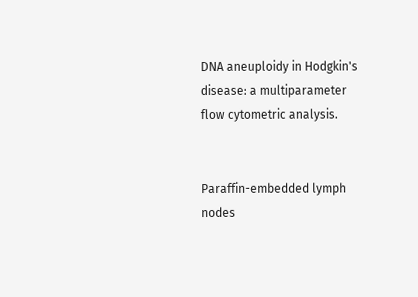DNA aneuploidy in Hodgkin's disease: a multiparameter flow cytometric analysis.


Paraffin-embedded lymph nodes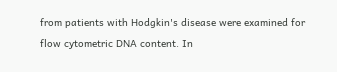from patients with Hodgkin's disease were examined for flow cytometric DNA content. In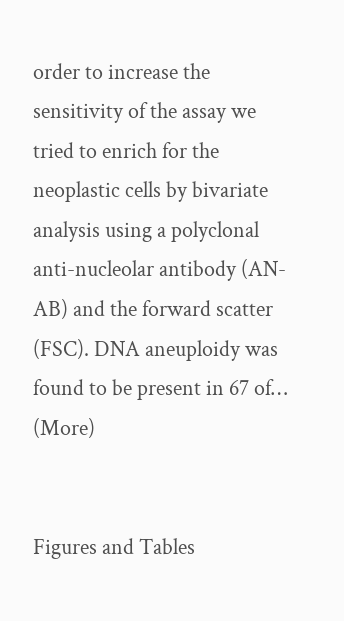order to increase the sensitivity of the assay we tried to enrich for the neoplastic cells by bivariate analysis using a polyclonal anti-nucleolar antibody (AN-AB) and the forward scatter (FSC). DNA aneuploidy was found to be present in 67 of… (More)


Figures and Tables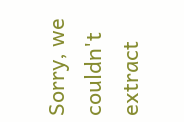Sorry, we couldn't extract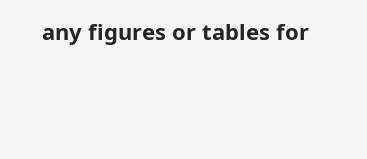any figures or tables for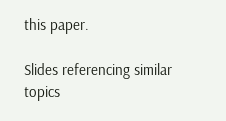this paper.

Slides referencing similar topics